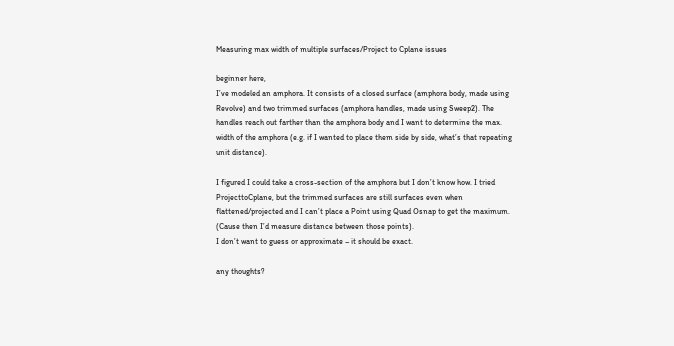Measuring max width of multiple surfaces/Project to Cplane issues

beginner here,
I’ve modeled an amphora. It consists of a closed surface (amphora body, made using Revolve) and two trimmed surfaces (amphora handles, made using Sweep2). The handles reach out farther than the amphora body and I want to determine the max. width of the amphora (e.g. if I wanted to place them side by side, what’s that repeating unit distance).

I figured I could take a cross-section of the amphora but I don’t know how. I tried ProjecttoCplane, but the trimmed surfaces are still surfaces even when flattened/projected and I can’t place a Point using Quad Osnap to get the maximum. (Cause then I’d measure distance between those points).
I don’t want to guess or approximate – it should be exact.

any thoughts?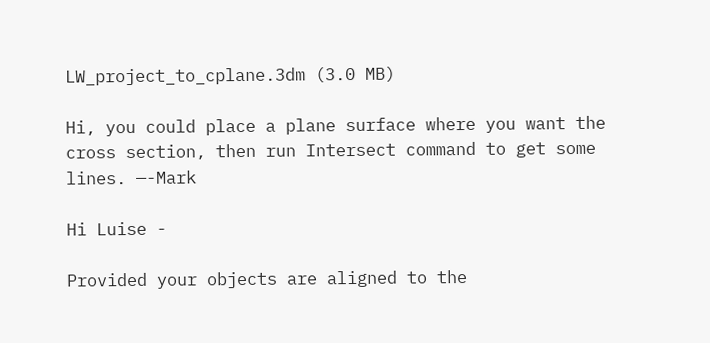LW_project_to_cplane.3dm (3.0 MB)

Hi, you could place a plane surface where you want the cross section, then run Intersect command to get some lines. —-Mark

Hi Luise -

Provided your objects are aligned to the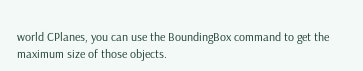world CPlanes, you can use the BoundingBox command to get the maximum size of those objects.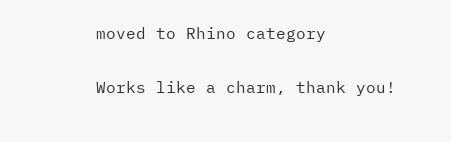moved to Rhino category

Works like a charm, thank you!